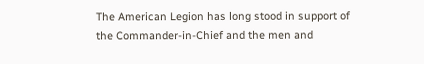The American Legion has long stood in support of the Commander-in-Chief and the men and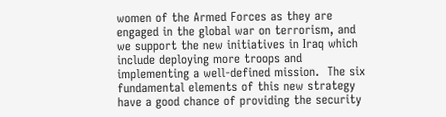women of the Armed Forces as they are engaged in the global war on terrorism, and we support the new initiatives in Iraq which include deploying more troops and implementing a well-defined mission.  The six fundamental elements of this new strategy have a good chance of providing the security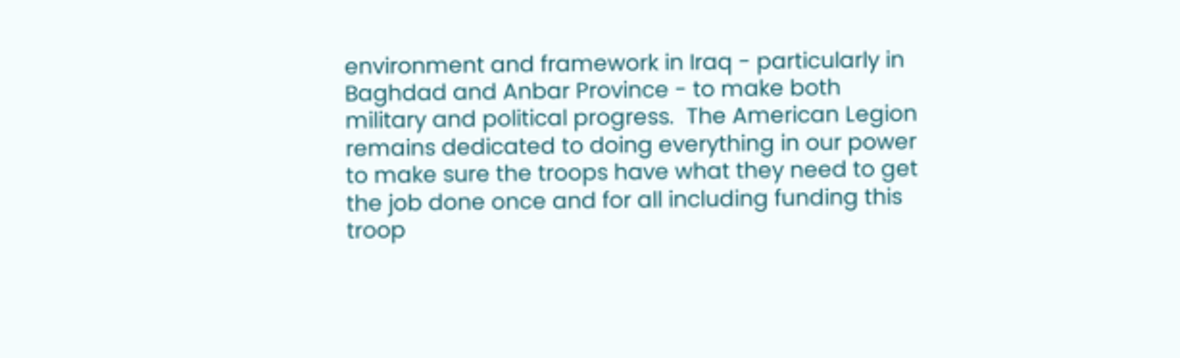environment and framework in Iraq - particularly in Baghdad and Anbar Province - to make both military and political progress.  The American Legion remains dedicated to doing everything in our power to make sure the troops have what they need to get the job done once and for all including funding this troop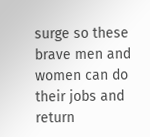surge so these brave men and women can do their jobs and return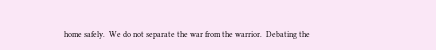home safely.  We do not separate the war from the warrior.  Debating the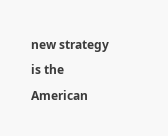new strategy is the American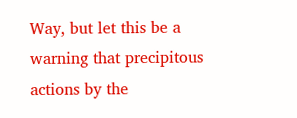Way, but let this be a warning that precipitous actions by the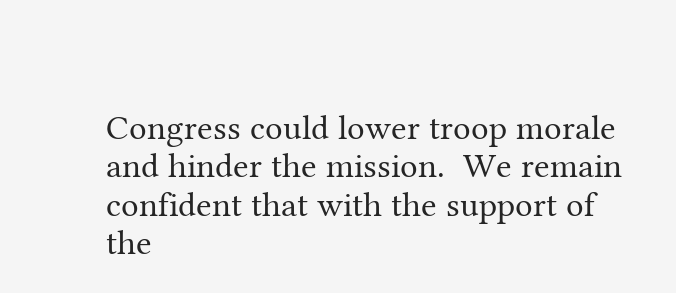Congress could lower troop morale and hinder the mission.  We remain confident that with the support of the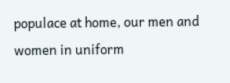populace at home, our men and women in uniform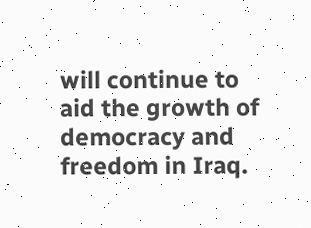will continue to aid the growth of democracy and freedom in Iraq.